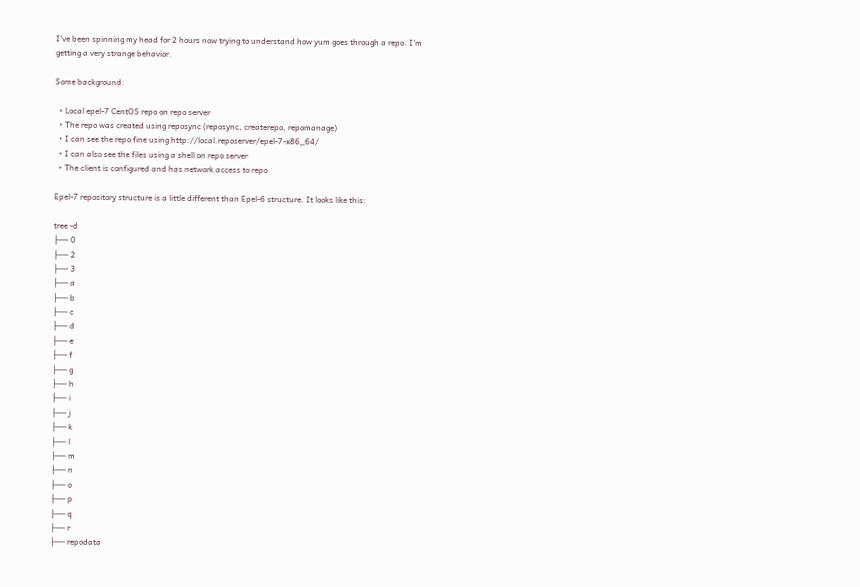I've been spinning my head for 2 hours now trying to understand how yum goes through a repo. I'm getting a very strange behavior.

Some background:

  • Local epel-7 CentOS repo on repo server
  • The repo was created using reposync (reposync, createrepo, repomanage)
  • I can see the repo fine using http://local.reposerver/epel-7-x86_64/
  • I can also see the files using a shell on repo server
  • The client is configured and has network access to repo

Epel-7 repository structure is a little different than Epel-6 structure. It looks like this:

tree -d
├── 0
├── 2
├── 3
├── a
├── b
├── c
├── d
├── e
├── f
├── g
├── h
├── i
├── j
├── k
├── l
├── m
├── n
├── o
├── p
├── q
├── r
├── repodata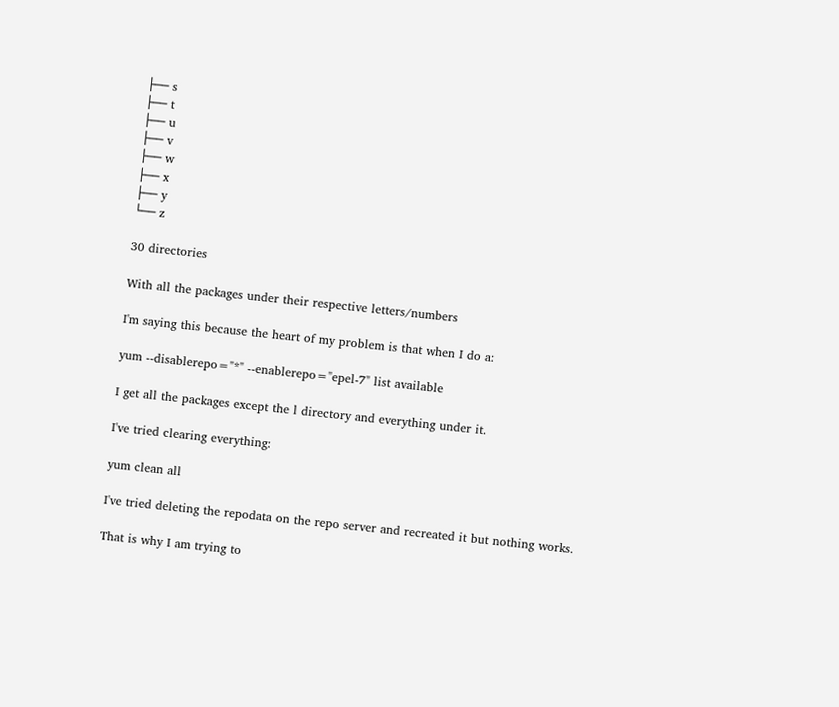├── s
├── t
├── u
├── v
├── w
├── x
├── y
└── z

30 directories

With all the packages under their respective letters/numbers

I'm saying this because the heart of my problem is that when I do a:

yum --disablerepo="*" --enablerepo="epel-7" list available

I get all the packages except the l directory and everything under it.

I've tried clearing everything:

yum clean all

I've tried deleting the repodata on the repo server and recreated it but nothing works.

That is why I am trying to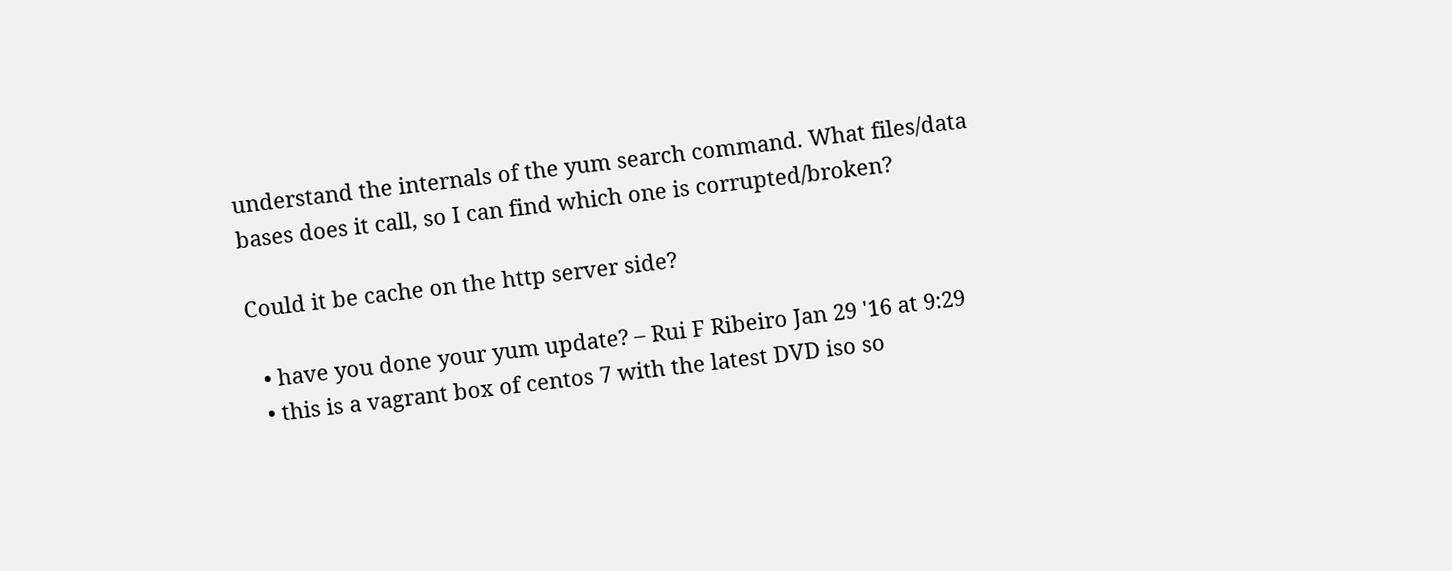understand the internals of the yum search command. What files/data bases does it call, so I can find which one is corrupted/broken?

Could it be cache on the http server side?

  • have you done your yum update? – Rui F Ribeiro Jan 29 '16 at 9:29
  • this is a vagrant box of centos 7 with the latest DVD iso so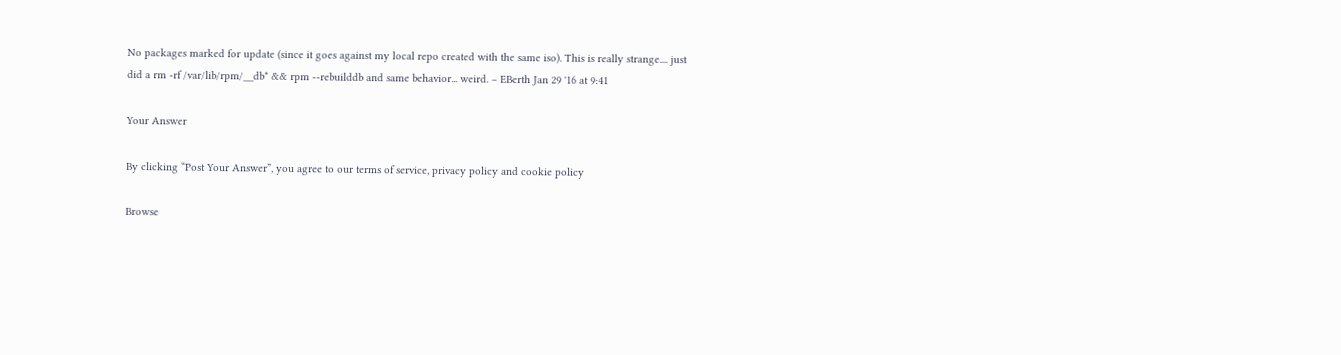No packages marked for update (since it goes against my local repo created with the same iso). This is really strange.... just did a rm -rf /var/lib/rpm/__db* && rpm --rebuilddb and same behavior... weird. – EBerth Jan 29 '16 at 9:41

Your Answer

By clicking “Post Your Answer”, you agree to our terms of service, privacy policy and cookie policy

Browse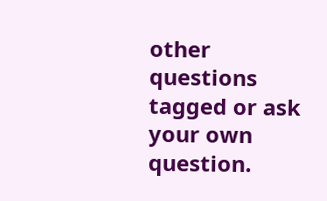other questions tagged or ask your own question.